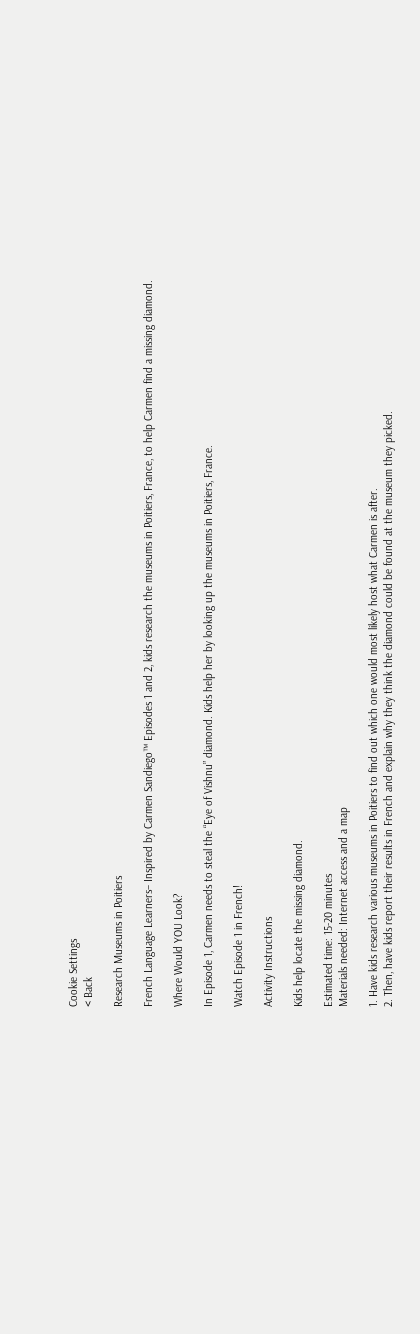Cookie Settings
< Back

Research Museums in Poitiers

French Language Learners– Inspired by Carmen Sandiego™ Episodes 1 and 2, kids research the museums in Poitiers, France, to help Carmen find a missing diamond.

Where Would YOU Look?

In Episode 1, Carmen needs to steal the “Eye of Vishnu” diamond. Kids help her by looking up the museums in Poitiers, France.

Watch Episode 1 in French!

Activity Instructions

Kids help locate the missing diamond.

Estimated time: 15-20 minutes
Materials needed: Internet access and a map

1. Have kids research various museums in Poitiers to find out which one would most likely host what Carmen is after.
2. Then, have kids report their results in French and explain why they think the diamond could be found at the museum they picked.